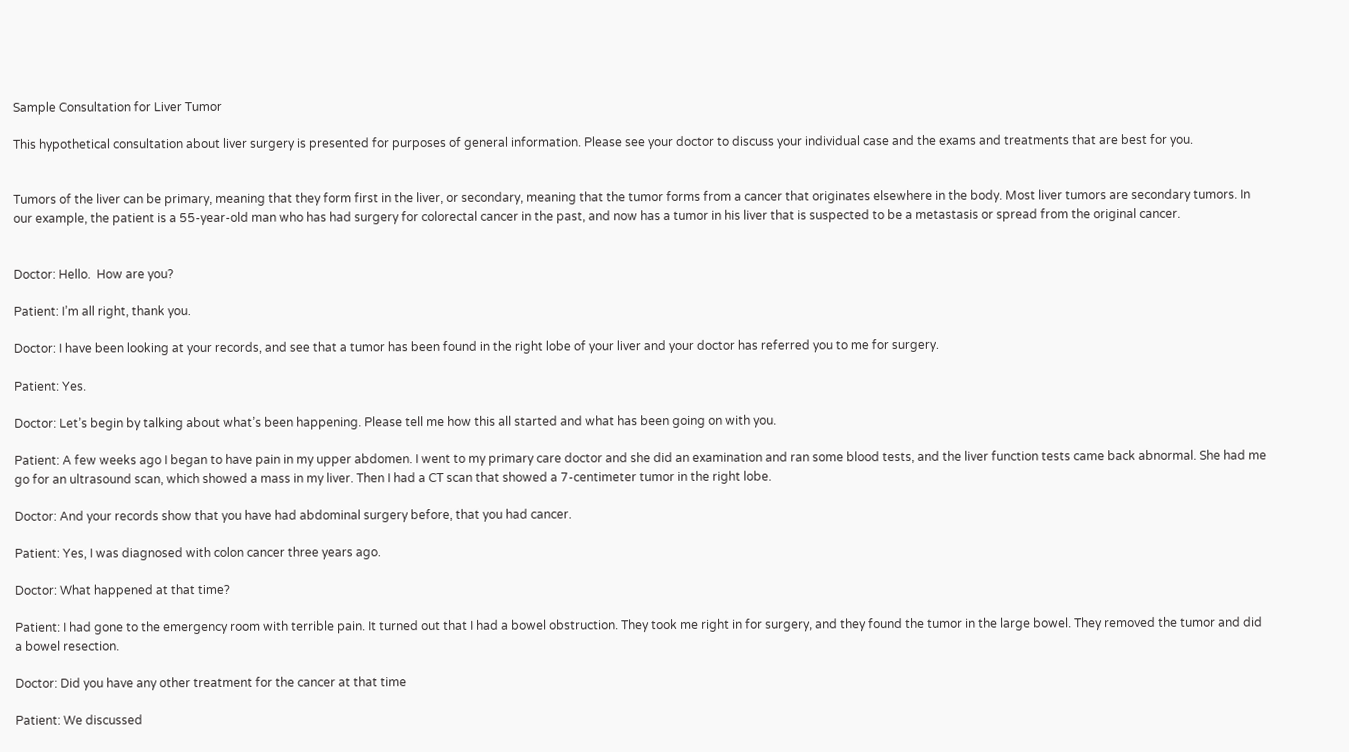Sample Consultation for Liver Tumor

This hypothetical consultation about liver surgery is presented for purposes of general information. Please see your doctor to discuss your individual case and the exams and treatments that are best for you.


Tumors of the liver can be primary, meaning that they form first in the liver, or secondary, meaning that the tumor forms from a cancer that originates elsewhere in the body. Most liver tumors are secondary tumors. In our example, the patient is a 55-year-old man who has had surgery for colorectal cancer in the past, and now has a tumor in his liver that is suspected to be a metastasis or spread from the original cancer.


Doctor: Hello.  How are you?

Patient: I’m all right, thank you.

Doctor: I have been looking at your records, and see that a tumor has been found in the right lobe of your liver and your doctor has referred you to me for surgery.

Patient: Yes.

Doctor: Let’s begin by talking about what’s been happening. Please tell me how this all started and what has been going on with you.

Patient: A few weeks ago I began to have pain in my upper abdomen. I went to my primary care doctor and she did an examination and ran some blood tests, and the liver function tests came back abnormal. She had me go for an ultrasound scan, which showed a mass in my liver. Then I had a CT scan that showed a 7-centimeter tumor in the right lobe.

Doctor: And your records show that you have had abdominal surgery before, that you had cancer.

Patient: Yes, I was diagnosed with colon cancer three years ago.

Doctor: What happened at that time?

Patient: I had gone to the emergency room with terrible pain. It turned out that I had a bowel obstruction. They took me right in for surgery, and they found the tumor in the large bowel. They removed the tumor and did a bowel resection.

Doctor: Did you have any other treatment for the cancer at that time

Patient: We discussed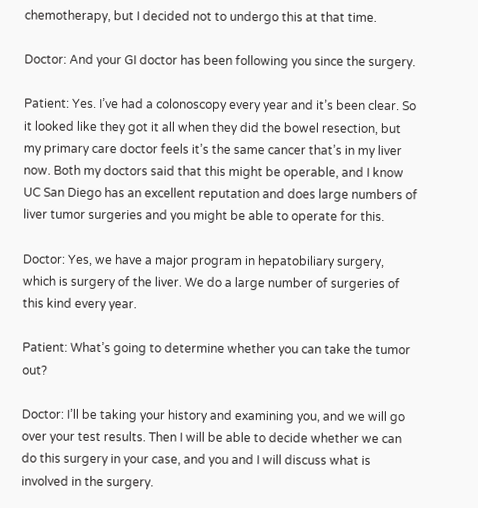chemotherapy, but I decided not to undergo this at that time.

Doctor: And your GI doctor has been following you since the surgery.

Patient: Yes. I’ve had a colonoscopy every year and it’s been clear. So it looked like they got it all when they did the bowel resection, but my primary care doctor feels it’s the same cancer that’s in my liver now. Both my doctors said that this might be operable, and I know UC San Diego has an excellent reputation and does large numbers of liver tumor surgeries and you might be able to operate for this.

Doctor: Yes, we have a major program in hepatobiliary surgery, which is surgery of the liver. We do a large number of surgeries of this kind every year.

Patient: What’s going to determine whether you can take the tumor out?

Doctor: I’ll be taking your history and examining you, and we will go over your test results. Then I will be able to decide whether we can do this surgery in your case, and you and I will discuss what is involved in the surgery.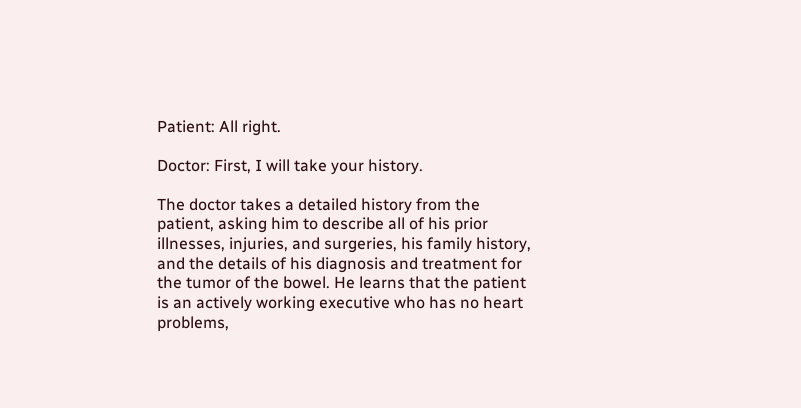Patient: All right.

Doctor: First, I will take your history.

The doctor takes a detailed history from the patient, asking him to describe all of his prior illnesses, injuries, and surgeries, his family history, and the details of his diagnosis and treatment for the tumor of the bowel. He learns that the patient is an actively working executive who has no heart problems,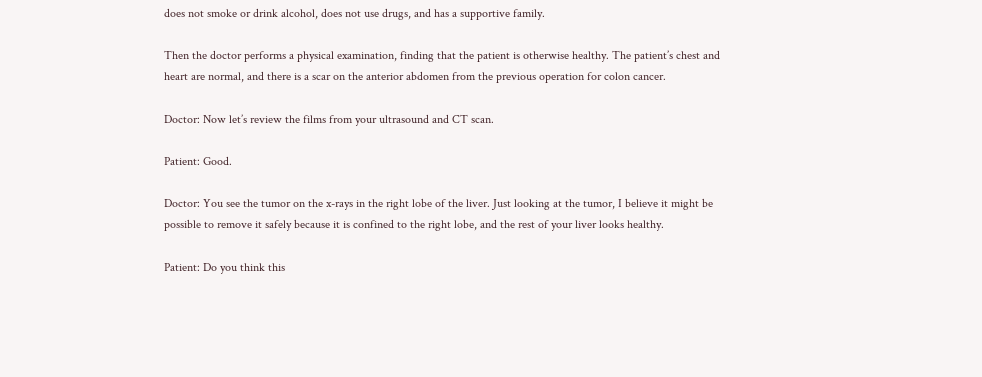does not smoke or drink alcohol, does not use drugs, and has a supportive family.

Then the doctor performs a physical examination, finding that the patient is otherwise healthy. The patient’s chest and heart are normal, and there is a scar on the anterior abdomen from the previous operation for colon cancer.

Doctor: Now let’s review the films from your ultrasound and CT scan.

Patient: Good.

Doctor: You see the tumor on the x-rays in the right lobe of the liver. Just looking at the tumor, I believe it might be possible to remove it safely because it is confined to the right lobe, and the rest of your liver looks healthy.

Patient: Do you think this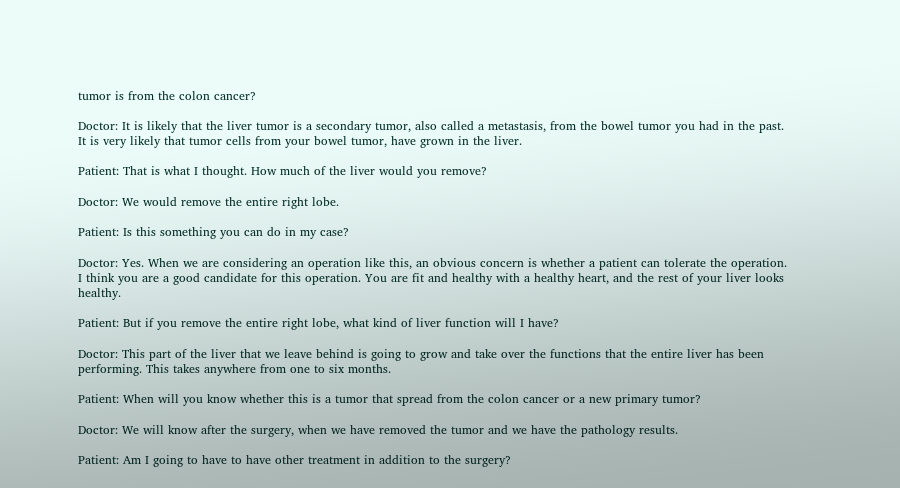tumor is from the colon cancer?

Doctor: It is likely that the liver tumor is a secondary tumor, also called a metastasis, from the bowel tumor you had in the past. It is very likely that tumor cells from your bowel tumor, have grown in the liver.

Patient: That is what I thought. How much of the liver would you remove?

Doctor: We would remove the entire right lobe.

Patient: Is this something you can do in my case?

Doctor: Yes. When we are considering an operation like this, an obvious concern is whether a patient can tolerate the operation. I think you are a good candidate for this operation. You are fit and healthy with a healthy heart, and the rest of your liver looks healthy.

Patient: But if you remove the entire right lobe, what kind of liver function will I have?

Doctor: This part of the liver that we leave behind is going to grow and take over the functions that the entire liver has been performing. This takes anywhere from one to six months.

Patient: When will you know whether this is a tumor that spread from the colon cancer or a new primary tumor?

Doctor: We will know after the surgery, when we have removed the tumor and we have the pathology results.

Patient: Am I going to have to have other treatment in addition to the surgery?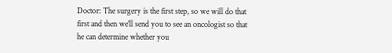Doctor: The surgery is the first step, so we will do that first and then we’ll send you to see an oncologist so that he can determine whether you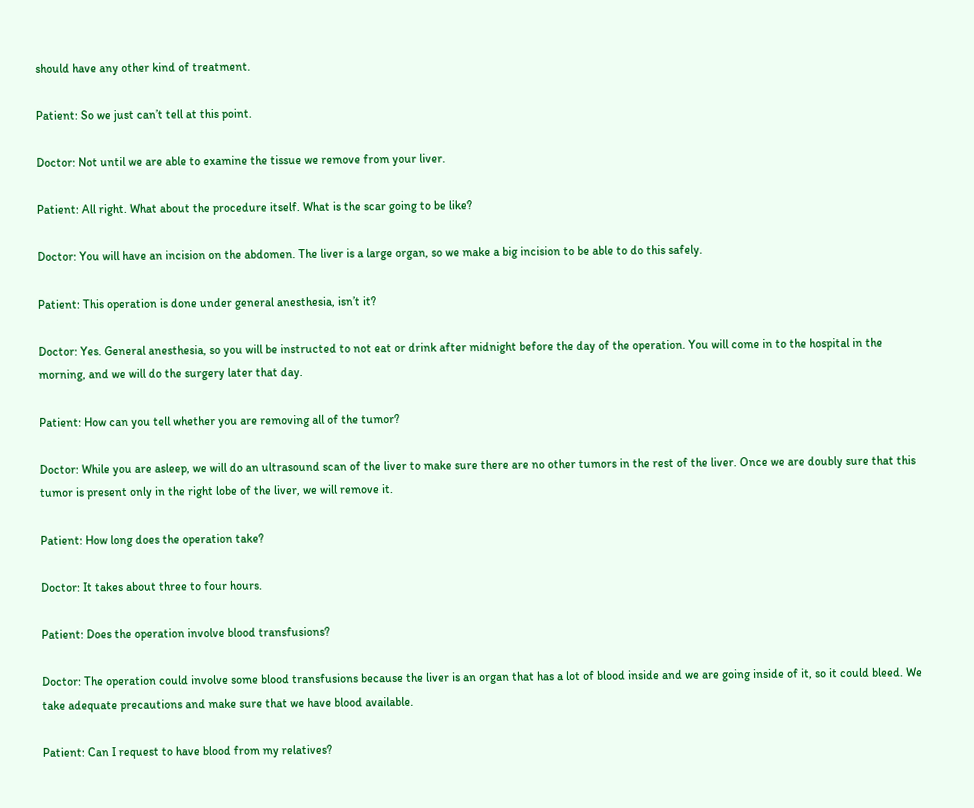should have any other kind of treatment.

Patient: So we just can’t tell at this point.

Doctor: Not until we are able to examine the tissue we remove from your liver.

Patient: All right. What about the procedure itself. What is the scar going to be like?

Doctor: You will have an incision on the abdomen. The liver is a large organ, so we make a big incision to be able to do this safely.

Patient: This operation is done under general anesthesia, isn’t it?

Doctor: Yes. General anesthesia, so you will be instructed to not eat or drink after midnight before the day of the operation. You will come in to the hospital in the morning, and we will do the surgery later that day.

Patient: How can you tell whether you are removing all of the tumor?

Doctor: While you are asleep, we will do an ultrasound scan of the liver to make sure there are no other tumors in the rest of the liver. Once we are doubly sure that this tumor is present only in the right lobe of the liver, we will remove it.

Patient: How long does the operation take?

Doctor: It takes about three to four hours.

Patient: Does the operation involve blood transfusions?

Doctor: The operation could involve some blood transfusions because the liver is an organ that has a lot of blood inside and we are going inside of it, so it could bleed. We take adequate precautions and make sure that we have blood available.

Patient: Can I request to have blood from my relatives?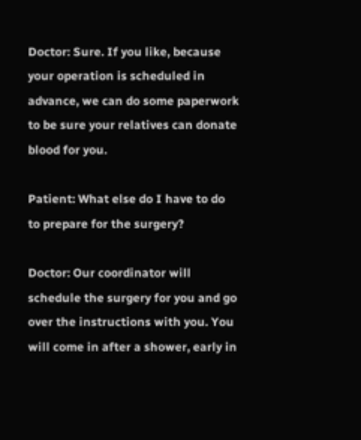Doctor: Sure. If you like, because your operation is scheduled in advance, we can do some paperwork to be sure your relatives can donate blood for you.

Patient: What else do I have to do to prepare for the surgery?

Doctor: Our coordinator will schedule the surgery for you and go over the instructions with you. You will come in after a shower, early in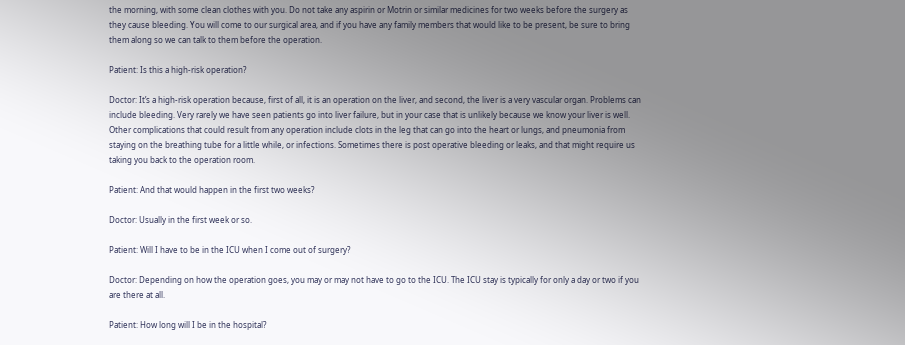the morning, with some clean clothes with you. Do not take any aspirin or Motrin or similar medicines for two weeks before the surgery as they cause bleeding. You will come to our surgical area, and if you have any family members that would like to be present, be sure to bring them along so we can talk to them before the operation.

Patient: Is this a high-risk operation?

Doctor: It’s a high-risk operation because, first of all, it is an operation on the liver, and second, the liver is a very vascular organ. Problems can include bleeding. Very rarely we have seen patients go into liver failure, but in your case that is unlikely because we know your liver is well. Other complications that could result from any operation include clots in the leg that can go into the heart or lungs, and pneumonia from staying on the breathing tube for a little while, or infections. Sometimes there is post operative bleeding or leaks, and that might require us taking you back to the operation room.

Patient: And that would happen in the first two weeks?

Doctor: Usually in the first week or so.

Patient: Will I have to be in the ICU when I come out of surgery?

Doctor: Depending on how the operation goes, you may or may not have to go to the ICU. The ICU stay is typically for only a day or two if you are there at all.

Patient: How long will I be in the hospital?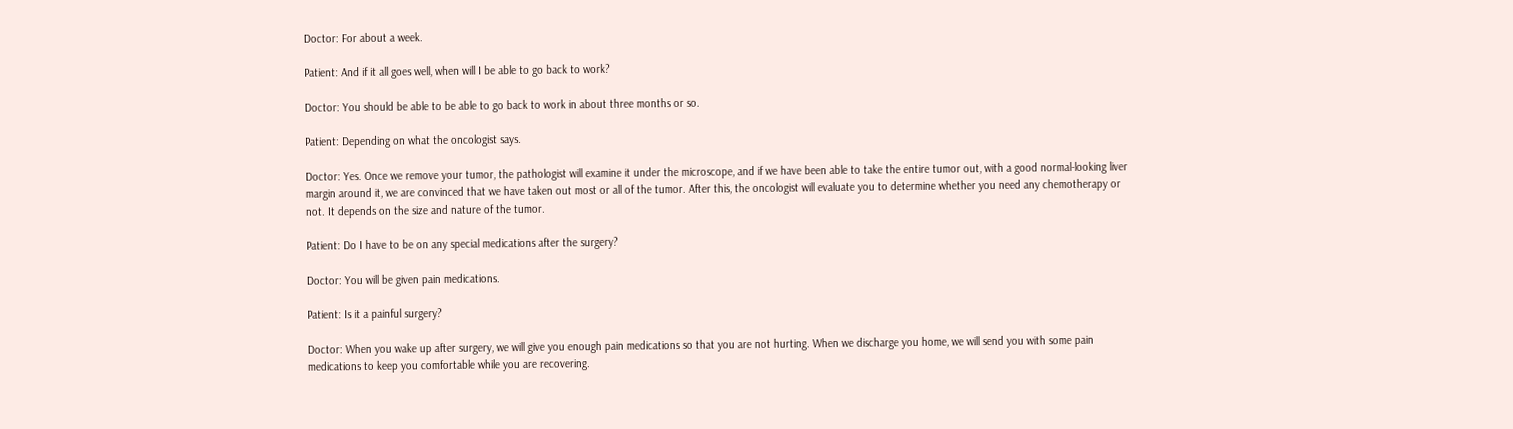Doctor: For about a week.

Patient: And if it all goes well, when will I be able to go back to work?

Doctor: You should be able to be able to go back to work in about three months or so.

Patient: Depending on what the oncologist says.

Doctor: Yes. Once we remove your tumor, the pathologist will examine it under the microscope, and if we have been able to take the entire tumor out, with a good normal-looking liver margin around it, we are convinced that we have taken out most or all of the tumor. After this, the oncologist will evaluate you to determine whether you need any chemotherapy or not. It depends on the size and nature of the tumor.

Patient: Do I have to be on any special medications after the surgery?

Doctor: You will be given pain medications.

Patient: Is it a painful surgery?

Doctor: When you wake up after surgery, we will give you enough pain medications so that you are not hurting. When we discharge you home, we will send you with some pain medications to keep you comfortable while you are recovering.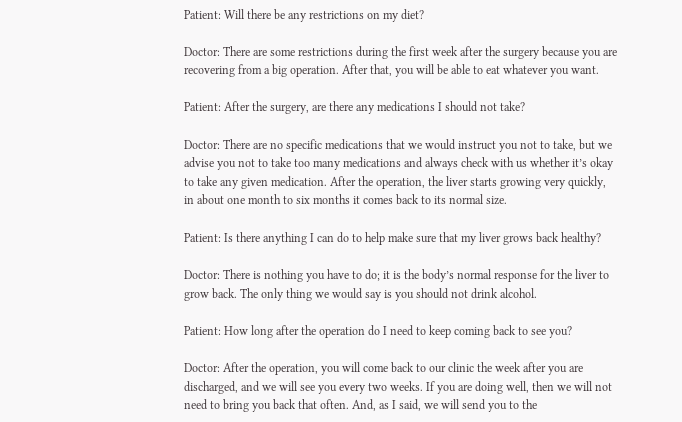Patient: Will there be any restrictions on my diet?

Doctor: There are some restrictions during the first week after the surgery because you are recovering from a big operation. After that, you will be able to eat whatever you want.

Patient: After the surgery, are there any medications I should not take?

Doctor: There are no specific medications that we would instruct you not to take, but we advise you not to take too many medications and always check with us whether it’s okay to take any given medication. After the operation, the liver starts growing very quickly, in about one month to six months it comes back to its normal size.

Patient: Is there anything I can do to help make sure that my liver grows back healthy?

Doctor: There is nothing you have to do; it is the body’s normal response for the liver to grow back. The only thing we would say is you should not drink alcohol.

Patient: How long after the operation do I need to keep coming back to see you?

Doctor: After the operation, you will come back to our clinic the week after you are discharged, and we will see you every two weeks. If you are doing well, then we will not need to bring you back that often. And, as I said, we will send you to the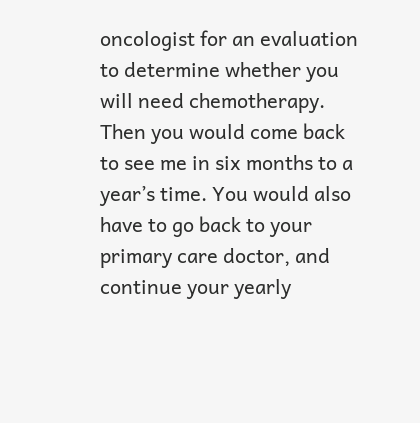oncologist for an evaluation to determine whether you will need chemotherapy. Then you would come back to see me in six months to a year’s time. You would also have to go back to your primary care doctor, and continue your yearly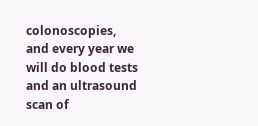colonoscopies, and every year we will do blood tests and an ultrasound scan of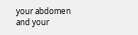your abdomen and your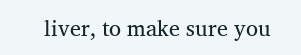liver, to make sure you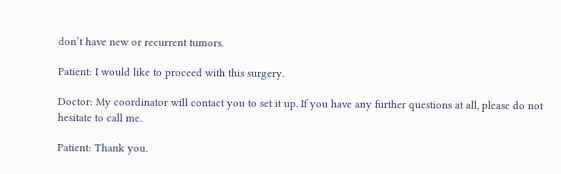don’t have new or recurrent tumors.

Patient: I would like to proceed with this surgery.

Doctor: My coordinator will contact you to set it up. If you have any further questions at all, please do not hesitate to call me.

Patient: Thank you.